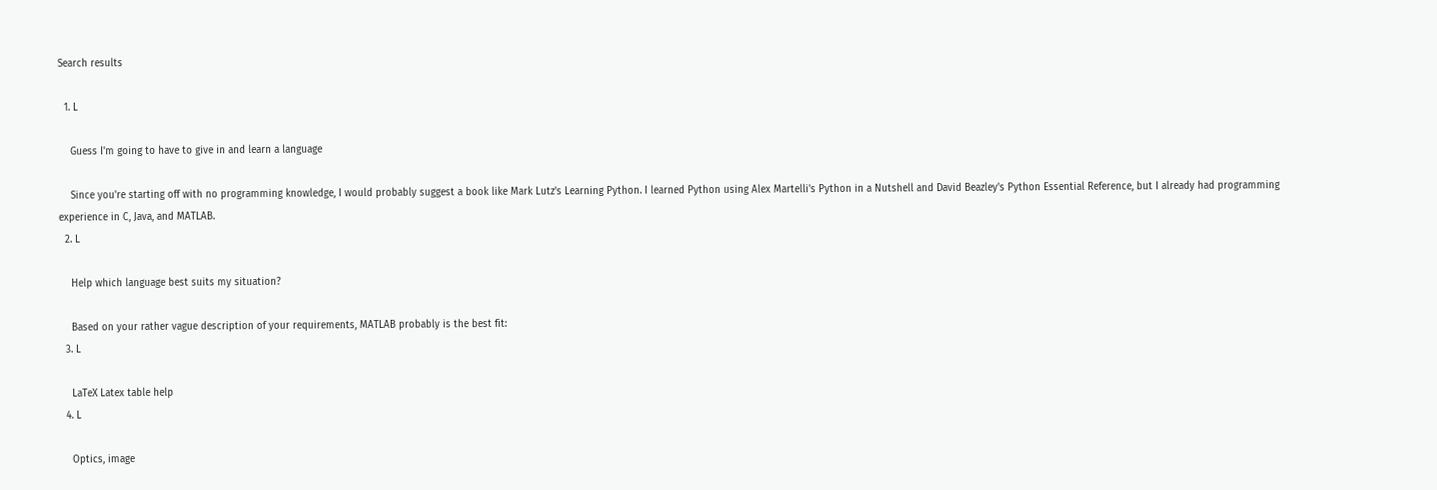Search results

  1. L

    Guess I'm going to have to give in and learn a language

    Since you're starting off with no programming knowledge, I would probably suggest a book like Mark Lutz's Learning Python. I learned Python using Alex Martelli's Python in a Nutshell and David Beazley's Python Essential Reference, but I already had programming experience in C, Java, and MATLAB.
  2. L

    Help which language best suits my situation?

    Based on your rather vague description of your requirements, MATLAB probably is the best fit:
  3. L

    LaTeX Latex table help
  4. L

    Optics, image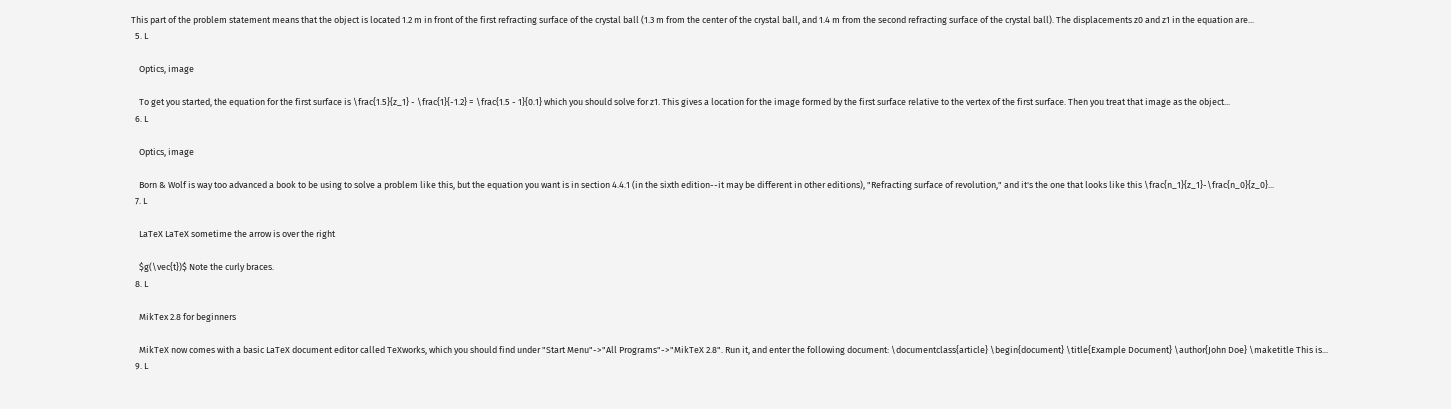This part of the problem statement means that the object is located 1.2 m in front of the first refracting surface of the crystal ball (1.3 m from the center of the crystal ball, and 1.4 m from the second refracting surface of the crystal ball). The displacements z0 and z1 in the equation are...
  5. L

    Optics, image

    To get you started, the equation for the first surface is \frac{1.5}{z_1} - \frac{1}{-1.2} = \frac{1.5 - 1}{0.1} which you should solve for z1. This gives a location for the image formed by the first surface relative to the vertex of the first surface. Then you treat that image as the object...
  6. L

    Optics, image

    Born & Wolf is way too advanced a book to be using to solve a problem like this, but the equation you want is in section 4.4.1 (in the sixth edition--it may be different in other editions), "Refracting surface of revolution," and it's the one that looks like this \frac{n_1}{z_1}-\frac{n_0}{z_0}...
  7. L

    LaTeX LaTeX sometime the arrow is over the right

    $g(\vec{t})$ Note the curly braces.
  8. L

    MikTex 2.8 for beginners

    MikTeX now comes with a basic LaTeX document editor called TeXworks, which you should find under "Start Menu"->"All Programs"->"MikTeX 2.8". Run it, and enter the following document: \documentclass{article} \begin{document} \title{Example Document} \author{John Doe} \maketitle This is...
  9. L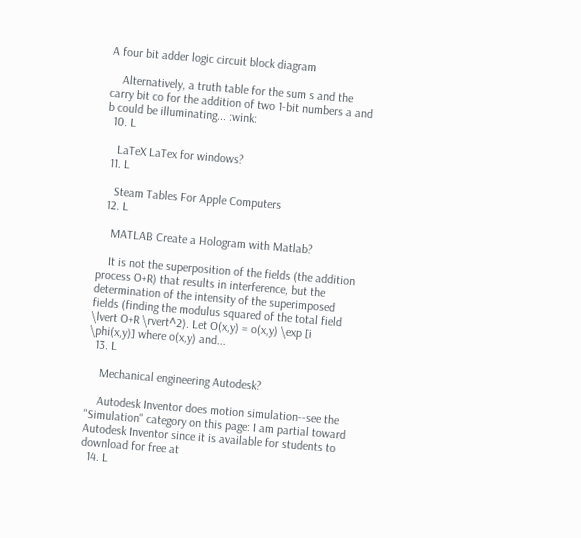A four bit adder logic circuit block diagram

    Alternatively, a truth table for the sum s and the carry bit co for the addition of two 1-bit numbers a and b could be illuminating... :wink:
  10. L

    LaTeX LaTex for windows?
  11. L

    Steam Tables For Apple Computers
  12. L

    MATLAB Create a Hologram with Matlab?

    It is not the superposition of the fields (the addition process O+R) that results in interference, but the determination of the intensity of the superimposed fields (finding the modulus squared of the total field \lvert O+R \rvert^2). Let O(x,y) = o(x,y) \exp [i \phi(x,y)] where o(x,y) and...
  13. L

    Mechanical engineering Autodesk?

    Autodesk Inventor does motion simulation--see the "Simulation" category on this page: I am partial toward Autodesk Inventor since it is available for students to download for free at
  14. L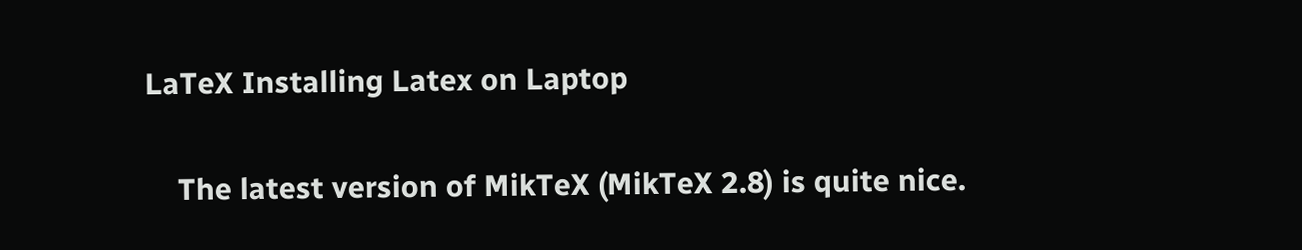LaTeX Installing Latex on Laptop

    The latest version of MikTeX (MikTeX 2.8) is quite nice.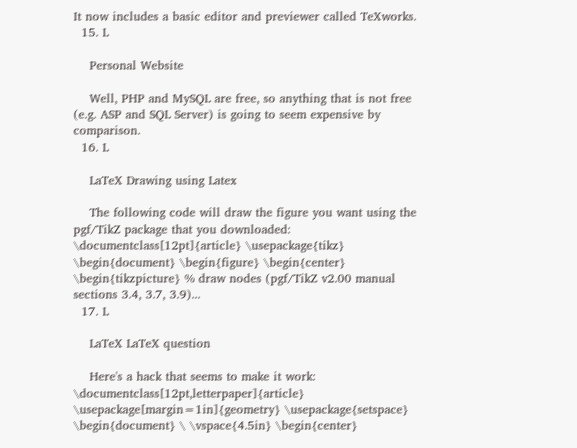It now includes a basic editor and previewer called TeXworks.
  15. L

    Personal Website

    Well, PHP and MySQL are free, so anything that is not free (e.g. ASP and SQL Server) is going to seem expensive by comparison.
  16. L

    LaTeX Drawing using Latex

    The following code will draw the figure you want using the pgf/TikZ package that you downloaded: \documentclass[12pt]{article} \usepackage{tikz} \begin{document} \begin{figure} \begin{center} \begin{tikzpicture} % draw nodes (pgf/TikZ v2.00 manual sections 3.4, 3.7, 3.9)...
  17. L

    LaTeX LaTeX question

    Here's a hack that seems to make it work: \documentclass[12pt,letterpaper]{article} \usepackage[margin=1in]{geometry} \usepackage{setspace} \begin{document} \ \vspace{4.5in} \begin{center}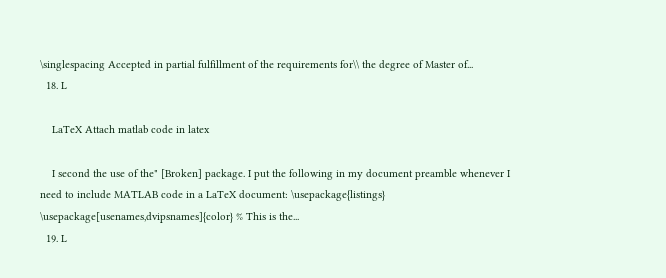\singlespacing Accepted in partial fulfillment of the requirements for\\ the degree of Master of...
  18. L

    LaTeX Attach matlab code in latex

    I second the use of the" [Broken] package. I put the following in my document preamble whenever I need to include MATLAB code in a LaTeX document: \usepackage{listings} \usepackage[usenames,dvipsnames]{color} % This is the...
  19. L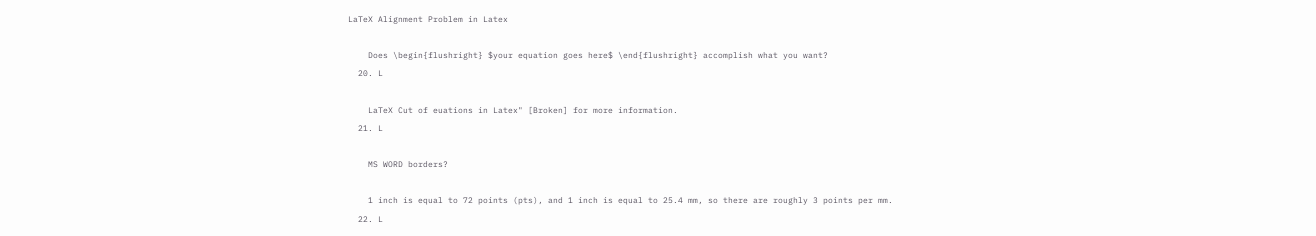LaTeX Alignment Problem in Latex

    Does \begin{flushright} $your equation goes here$ \end{flushright} accomplish what you want?
  20. L

    LaTeX Cut of euations in Latex" [Broken] for more information.
  21. L

    MS WORD borders?

    1 inch is equal to 72 points (pts), and 1 inch is equal to 25.4 mm, so there are roughly 3 points per mm.
  22. L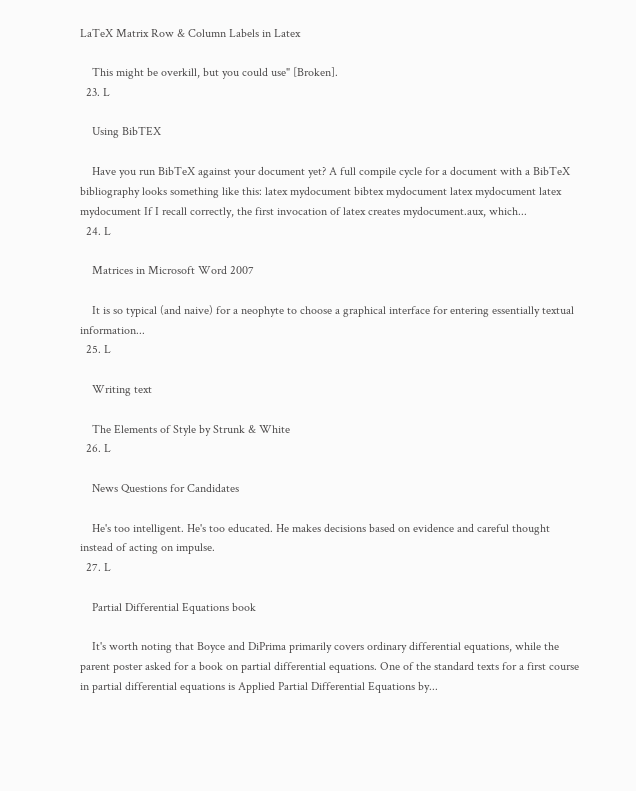LaTeX Matrix Row & Column Labels in Latex

    This might be overkill, but you could use" [Broken].
  23. L

    Using BibTEX

    Have you run BibTeX against your document yet? A full compile cycle for a document with a BibTeX bibliography looks something like this: latex mydocument bibtex mydocument latex mydocument latex mydocument If I recall correctly, the first invocation of latex creates mydocument.aux, which...
  24. L

    Matrices in Microsoft Word 2007

    It is so typical (and naive) for a neophyte to choose a graphical interface for entering essentially textual information...
  25. L

    Writing text

    The Elements of Style by Strunk & White
  26. L

    News Questions for Candidates

    He's too intelligent. He's too educated. He makes decisions based on evidence and careful thought instead of acting on impulse.
  27. L

    Partial Differential Equations book

    It's worth noting that Boyce and DiPrima primarily covers ordinary differential equations, while the parent poster asked for a book on partial differential equations. One of the standard texts for a first course in partial differential equations is Applied Partial Differential Equations by...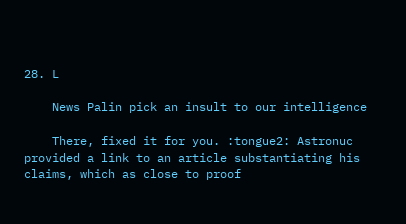28. L

    News Palin pick an insult to our intelligence

    There, fixed it for you. :tongue2: Astronuc provided a link to an article substantiating his claims, which as close to proof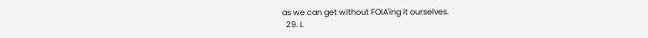as we can get without FOIA'ing it ourselves.
  29. L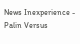News Inexperience - Palin Versus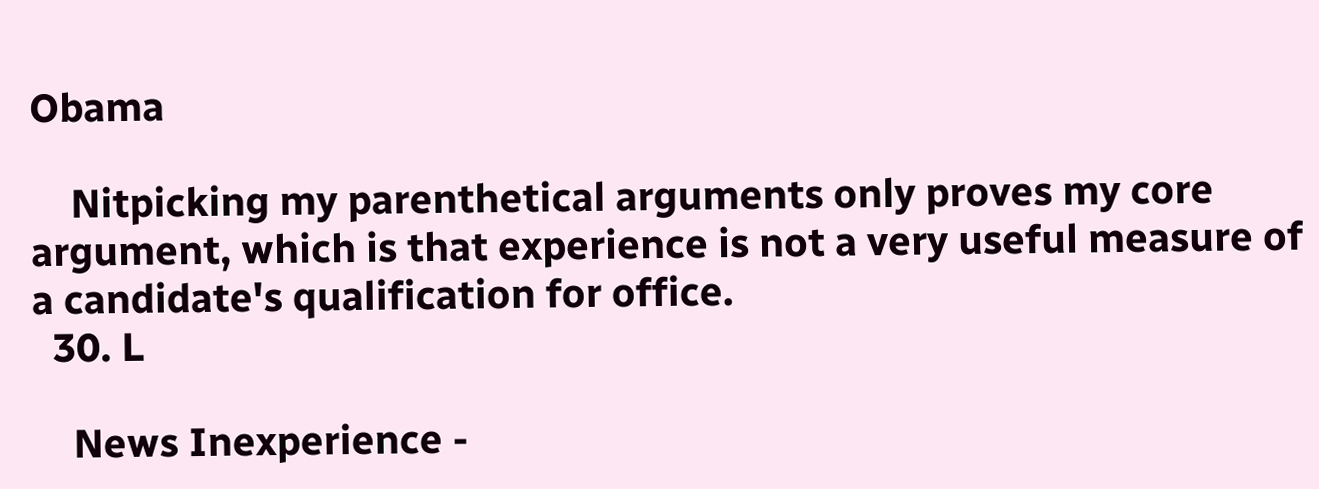Obama

    Nitpicking my parenthetical arguments only proves my core argument, which is that experience is not a very useful measure of a candidate's qualification for office.
  30. L

    News Inexperience -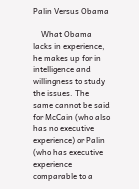Palin Versus Obama

    What Obama lacks in experience, he makes up for in intelligence and willingness to study the issues. The same cannot be said for McCain (who also has no executive experience) or Palin (who has executive experience comparable to a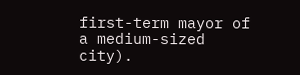first-term mayor of a medium-sized city).